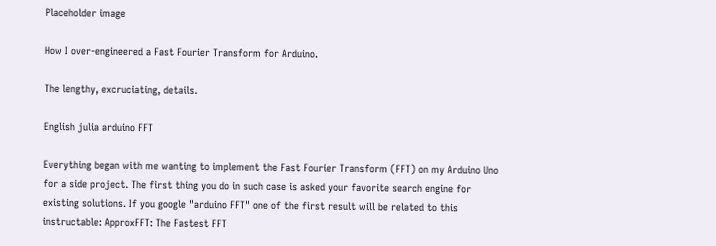Placeholder image

How I over-engineered a Fast Fourier Transform for Arduino.

The lengthy, excruciating, details.

English julia arduino FFT

Everything began with me wanting to implement the Fast Fourier Transform (FFT) on my Arduino Uno for a side project. The first thing you do in such case is asked your favorite search engine for existing solutions. If you google "arduino FFT" one of the first result will be related to this instructable: ApproxFFT: The Fastest FFT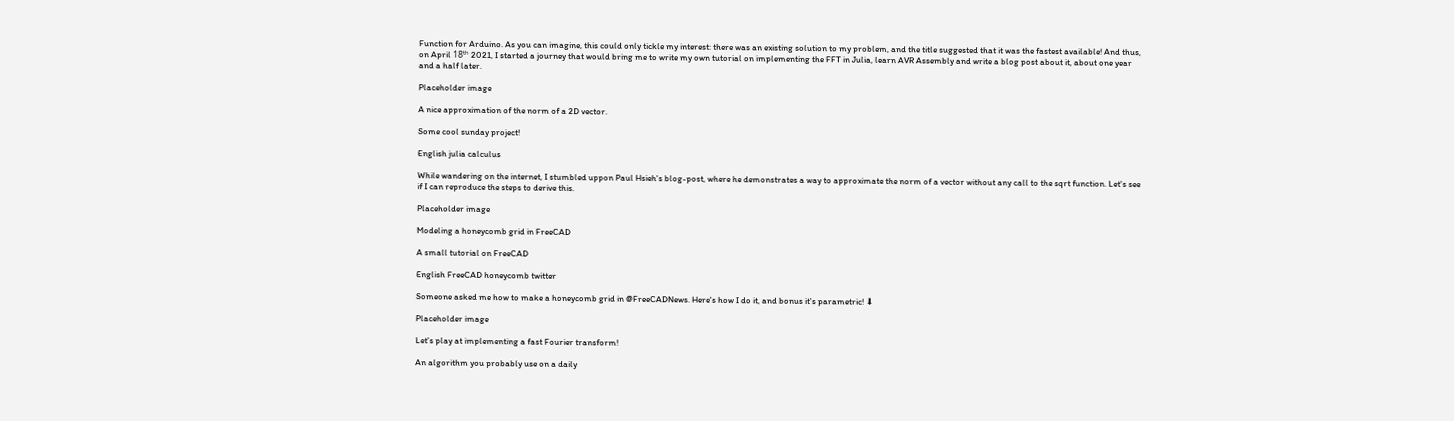Function for Arduino. As you can imagine, this could only tickle my interest: there was an existing solution to my problem, and the title suggested that it was the fastest available! And thus, on April 18ᵗʰ 2021, I started a journey that would bring me to write my own tutorial on implementing the FFT in Julia, learn AVR Assembly and write a blog post about it, about one year and a half later.

Placeholder image

A nice approximation of the norm of a 2D vector.

Some cool sunday project!

English julia calculus

While wandering on the internet, I stumbled uppon Paul Hsieh's blog-post, where he demonstrates a way to approximate the norm of a vector without any call to the sqrt function. Let's see if I can reproduce the steps to derive this.

Placeholder image

Modeling a honeycomb grid in FreeCAD

A small tutorial on FreeCAD

English FreeCAD honeycomb twitter

Someone asked me how to make a honeycomb grid in @FreeCADNews. Here's how I do it, and bonus it's parametric! ⬇

Placeholder image

Let's play at implementing a fast Fourier transform!

An algorithm you probably use on a daily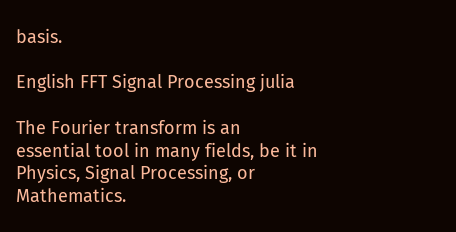basis.

English FFT Signal Processing julia

The Fourier transform is an essential tool in many fields, be it in Physics, Signal Processing, or Mathematics.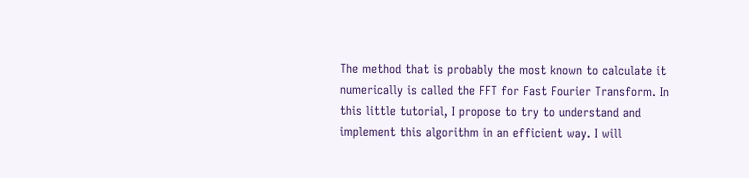The method that is probably the most known to calculate it numerically is called the FFT for Fast Fourier Transform. In this little tutorial, I propose to try to understand and implement this algorithm in an efficient way. I will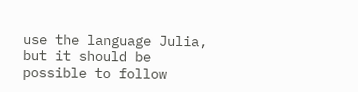use the language Julia, but it should be possible to follow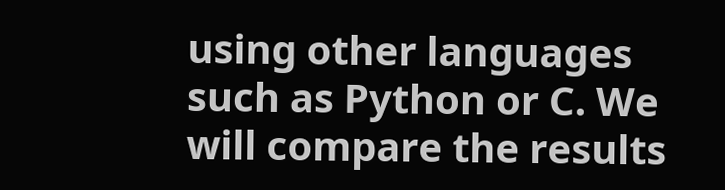using other languages such as Python or C. We will compare the results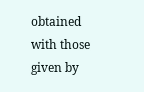obtained with those given by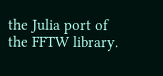the Julia port of the FFTW library.